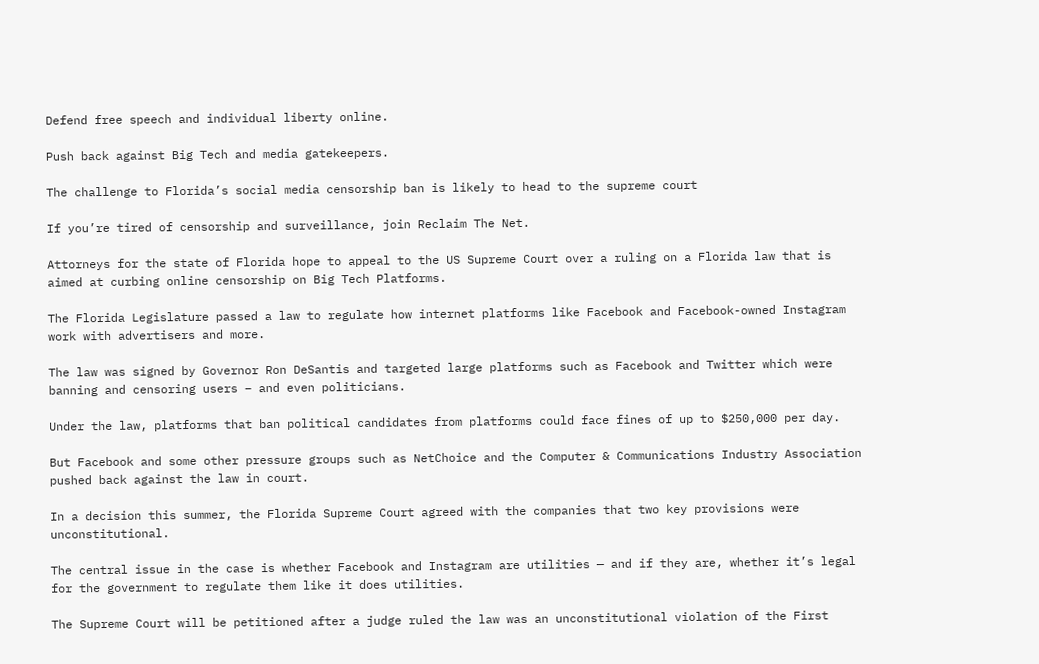Defend free speech and individual liberty online.

Push back against Big Tech and media gatekeepers.

The challenge to Florida’s social media censorship ban is likely to head to the supreme court

If you’re tired of censorship and surveillance, join Reclaim The Net.

Attorneys for the state of Florida hope to appeal to the US Supreme Court over a ruling on a Florida law that is aimed at curbing online censorship on Big Tech Platforms.

The Florida Legislature passed a law to regulate how internet platforms like Facebook and Facebook-owned Instagram work with advertisers and more.

The law was signed by Governor Ron DeSantis and targeted large platforms such as Facebook and Twitter which were banning and censoring users – and even politicians.

Under the law, platforms that ban political candidates from platforms could face fines of up to $250,000 per day.

But Facebook and some other pressure groups such as NetChoice and the Computer & Communications Industry Association pushed back against the law in court.

In a decision this summer, the Florida Supreme Court agreed with the companies that two key provisions were unconstitutional.

The central issue in the case is whether Facebook and Instagram are utilities — and if they are, whether it’s legal for the government to regulate them like it does utilities.

The Supreme Court will be petitioned after a judge ruled the law was an unconstitutional violation of the First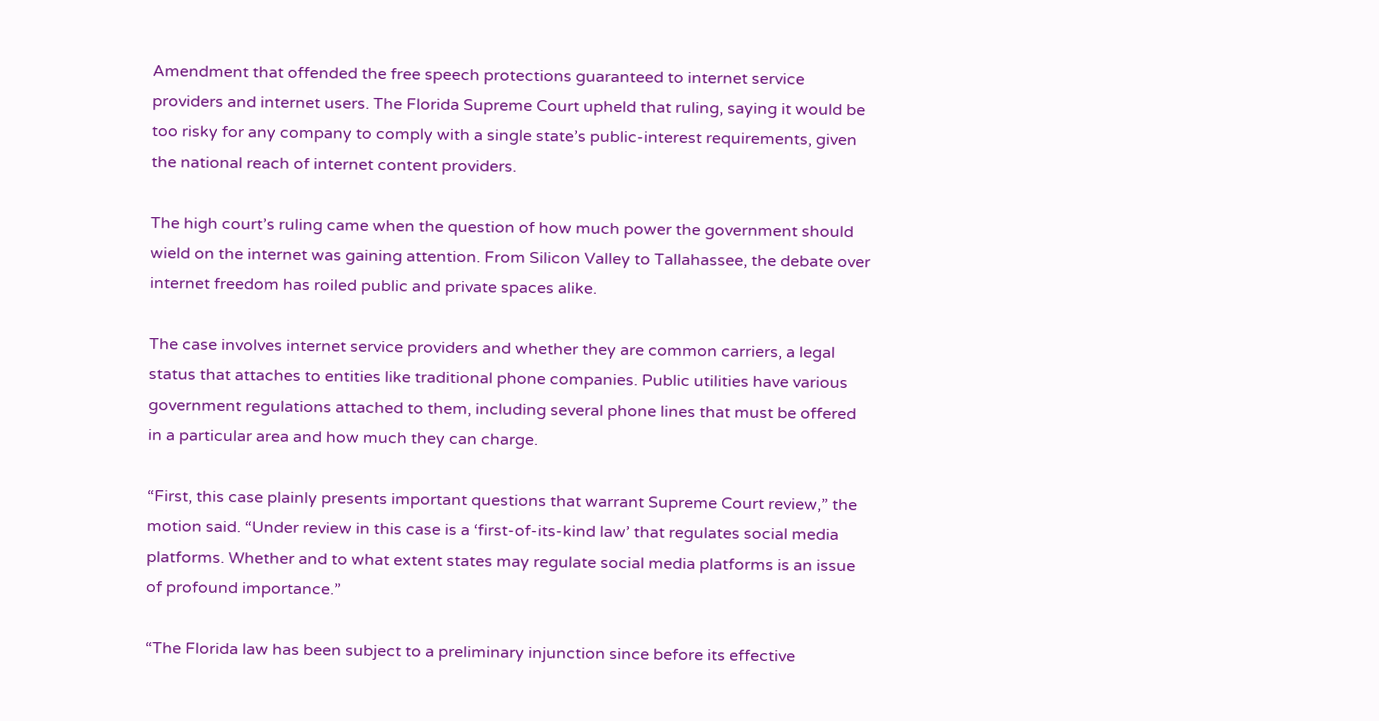Amendment that offended the free speech protections guaranteed to internet service providers and internet users. The Florida Supreme Court upheld that ruling, saying it would be too risky for any company to comply with a single state’s public-interest requirements, given the national reach of internet content providers.

The high court’s ruling came when the question of how much power the government should wield on the internet was gaining attention. From Silicon Valley to Tallahassee, the debate over internet freedom has roiled public and private spaces alike.

The case involves internet service providers and whether they are common carriers, a legal status that attaches to entities like traditional phone companies. Public utilities have various government regulations attached to them, including several phone lines that must be offered in a particular area and how much they can charge.

“First, this case plainly presents important questions that warrant Supreme Court review,” the motion said. “Under review in this case is a ‘first-of-its-kind law’ that regulates social media platforms. Whether and to what extent states may regulate social media platforms is an issue of profound importance.”

“The Florida law has been subject to a preliminary injunction since before its effective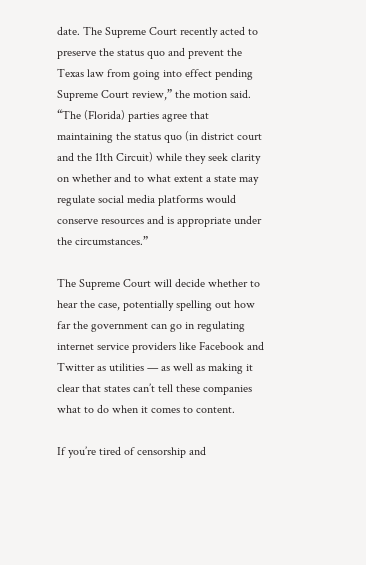date. The Supreme Court recently acted to preserve the status quo and prevent the Texas law from going into effect pending Supreme Court review,” the motion said. “The (Florida) parties agree that maintaining the status quo (in district court and the 11th Circuit) while they seek clarity on whether and to what extent a state may regulate social media platforms would conserve resources and is appropriate under the circumstances.”

The Supreme Court will decide whether to hear the case, potentially spelling out how far the government can go in regulating internet service providers like Facebook and Twitter as utilities — as well as making it clear that states can’t tell these companies what to do when it comes to content.

If you’re tired of censorship and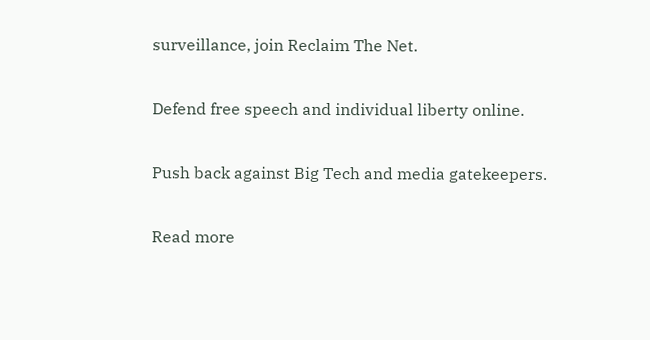surveillance, join Reclaim The Net.

Defend free speech and individual liberty online.

Push back against Big Tech and media gatekeepers.

Read more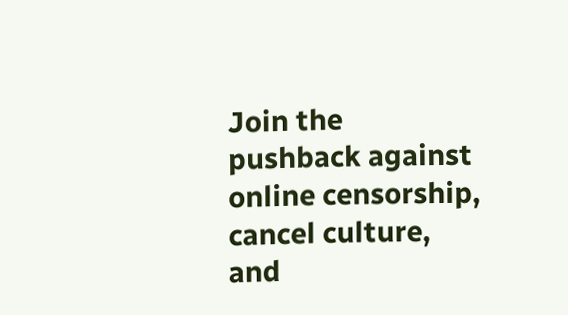Join the pushback against online censorship, cancel culture, and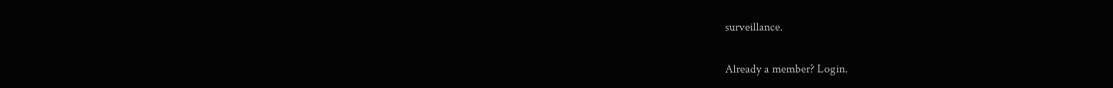surveillance.

Already a member? Login.